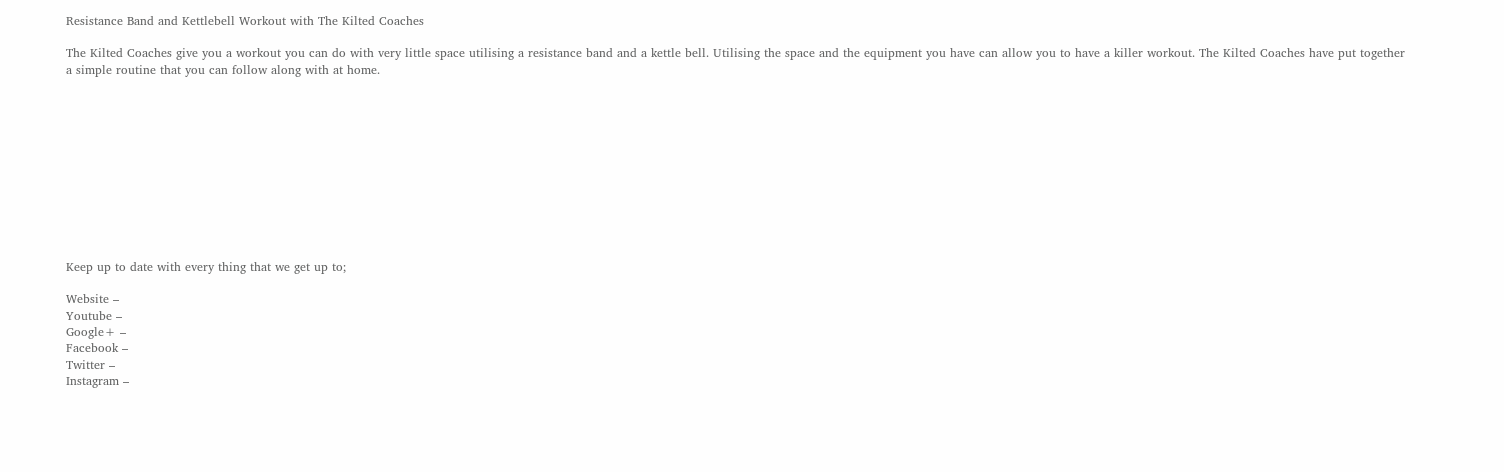Resistance Band and Kettlebell Workout with The Kilted Coaches

The Kilted Coaches give you a workout you can do with very little space utilising a resistance band and a kettle bell. Utilising the space and the equipment you have can allow you to have a killer workout. The Kilted Coaches have put together a simple routine that you can follow along with at home.











Keep up to date with every thing that we get up to;

Website –
Youtube –
Google+ –
Facebook –
Twitter –
Instagram –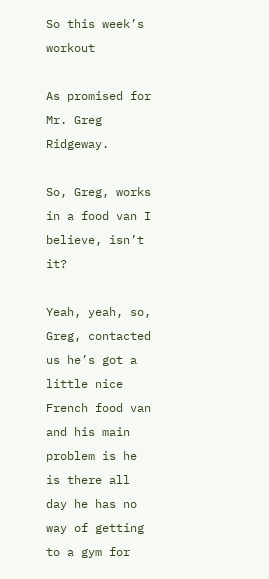So this week’s workout

As promised for Mr. Greg Ridgeway.

So, Greg, works in a food van I believe, isn’t it?

Yeah, yeah, so, Greg, contacted us he’s got a little nice French food van and his main problem is he is there all day he has no way of getting to a gym for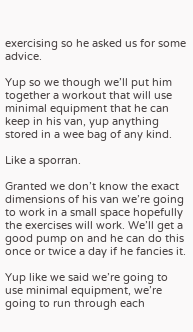exercising so he asked us for some advice.

Yup so we though we’ll put him together a workout that will use minimal equipment that he can keep in his van, yup anything stored in a wee bag of any kind.

Like a sporran.

Granted we don’t know the exact dimensions of his van we’re going to work in a small space hopefully the exercises will work. We’ll get a good pump on and he can do this once or twice a day if he fancies it.

Yup like we said we’re going to use minimal equipment, we’re going to run through each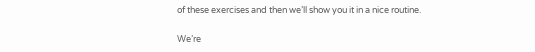of these exercises and then we’ll show you it in a nice routine.

We’re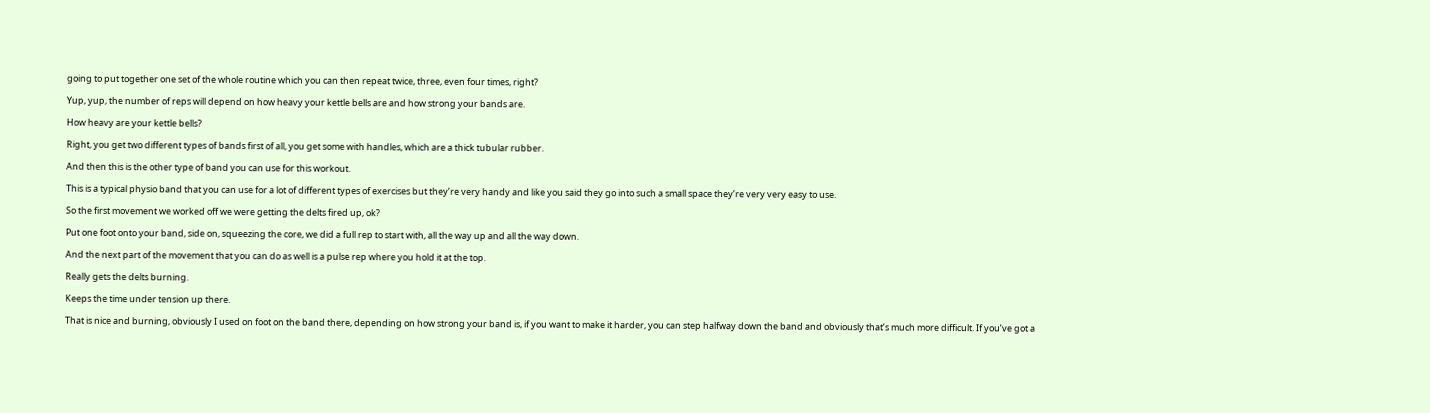going to put together one set of the whole routine which you can then repeat twice, three, even four times, right?

Yup, yup, the number of reps will depend on how heavy your kettle bells are and how strong your bands are.

How heavy are your kettle bells?

Right, you get two different types of bands first of all, you get some with handles, which are a thick tubular rubber.

And then this is the other type of band you can use for this workout.

This is a typical physio band that you can use for a lot of different types of exercises but they’re very handy and like you said they go into such a small space they’re very very easy to use.

So the first movement we worked off we were getting the delts fired up, ok?

Put one foot onto your band, side on, squeezing the core, we did a full rep to start with, all the way up and all the way down.

And the next part of the movement that you can do as well is a pulse rep where you hold it at the top.

Really gets the delts burning.

Keeps the time under tension up there.

That is nice and burning, obviously I used on foot on the band there, depending on how strong your band is, if you want to make it harder, you can step halfway down the band and obviously that’s much more difficult. If you’ve got a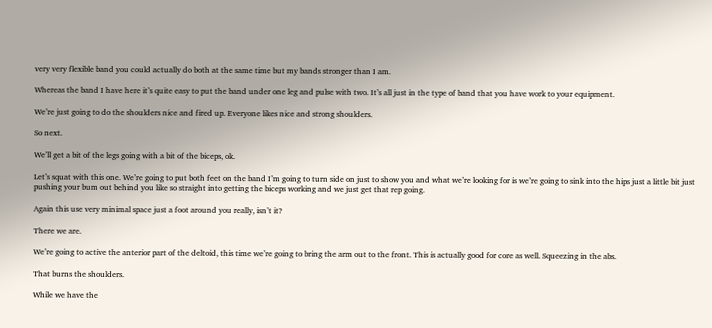very very flexible band you could actually do both at the same time but my bands stronger than I am.

Whereas the band I have here it’s quite easy to put the band under one leg and pulse with two. It’s all just in the type of band that you have work to your equipment.

We’re just going to do the shoulders nice and fired up. Everyone likes nice and strong shoulders.

So next.

We’ll get a bit of the legs going with a bit of the biceps, ok.

Let’s squat with this one. We’re going to put both feet on the band I’m going to turn side on just to show you and what we’re looking for is we’re going to sink into the hips just a little bit just pushing your bum out behind you like so straight into getting the biceps working and we just get that rep going.

Again this use very minimal space just a foot around you really, isn’t it?

There we are.

We’re going to active the anterior part of the deltoid, this time we’re going to bring the arm out to the front. This is actually good for core as well. Squeezing in the abs.

That burns the shoulders.

While we have the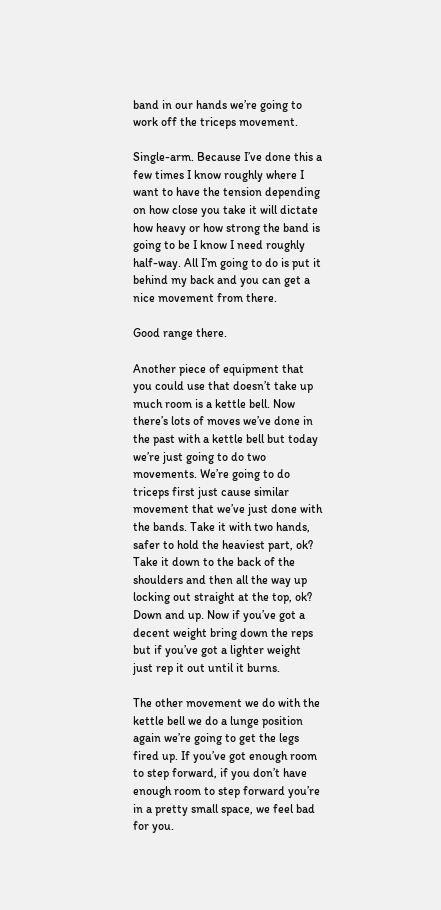band in our hands we’re going to work off the triceps movement.

Single-arm. Because I’ve done this a few times I know roughly where I want to have the tension depending on how close you take it will dictate how heavy or how strong the band is going to be I know I need roughly half-way. All I’m going to do is put it behind my back and you can get a nice movement from there.

Good range there.

Another piece of equipment that you could use that doesn’t take up much room is a kettle bell. Now there’s lots of moves we’ve done in the past with a kettle bell but today we’re just going to do two movements. We’re going to do triceps first just cause similar movement that we’ve just done with the bands. Take it with two hands, safer to hold the heaviest part, ok? Take it down to the back of the shoulders and then all the way up locking out straight at the top, ok? Down and up. Now if you’ve got a decent weight bring down the reps but if you’ve got a lighter weight just rep it out until it burns.

The other movement we do with the kettle bell we do a lunge position again we’re going to get the legs fired up. If you’ve got enough room to step forward, if you don’t have enough room to step forward you’re in a pretty small space, we feel bad for you.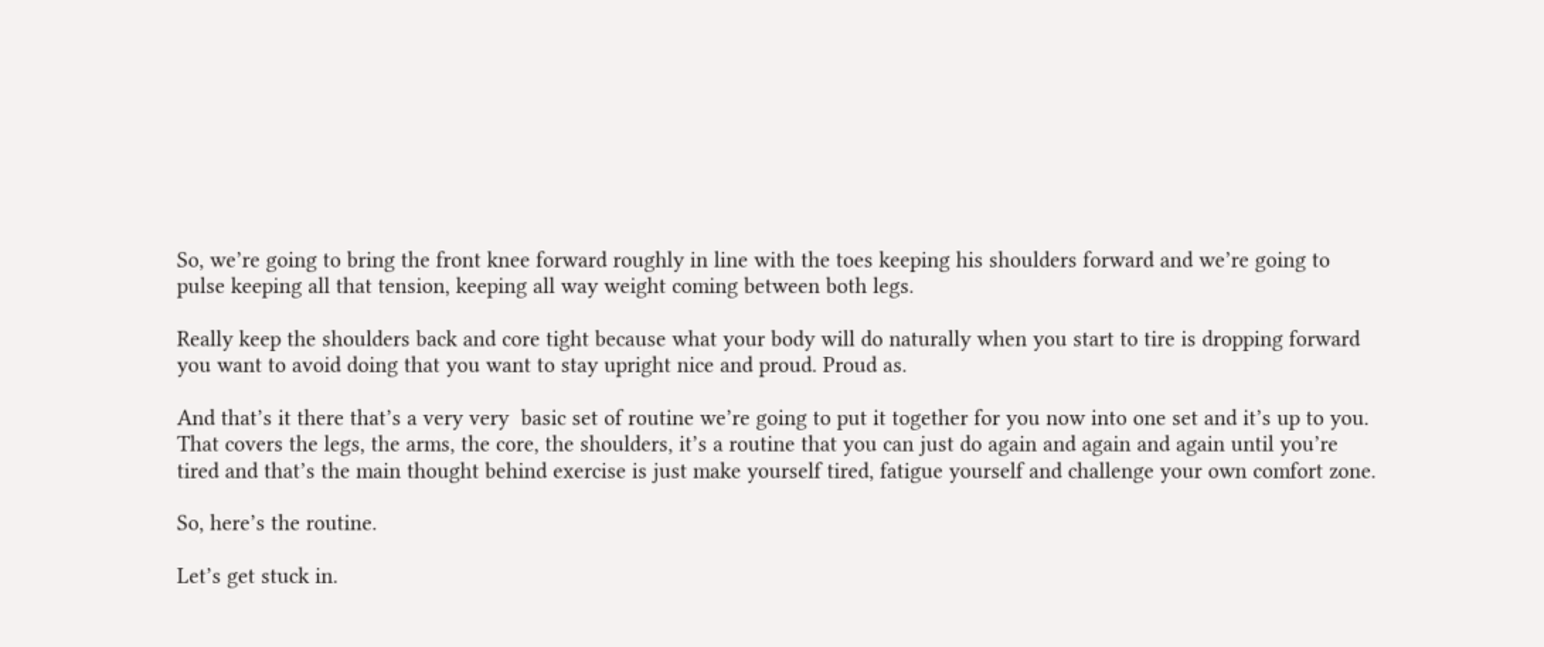So, we’re going to bring the front knee forward roughly in line with the toes keeping his shoulders forward and we’re going to pulse keeping all that tension, keeping all way weight coming between both legs.

Really keep the shoulders back and core tight because what your body will do naturally when you start to tire is dropping forward you want to avoid doing that you want to stay upright nice and proud. Proud as.

And that’s it there that’s a very very  basic set of routine we’re going to put it together for you now into one set and it’s up to you. That covers the legs, the arms, the core, the shoulders, it’s a routine that you can just do again and again and again until you’re tired and that’s the main thought behind exercise is just make yourself tired, fatigue yourself and challenge your own comfort zone.

So, here’s the routine.

Let’s get stuck in.